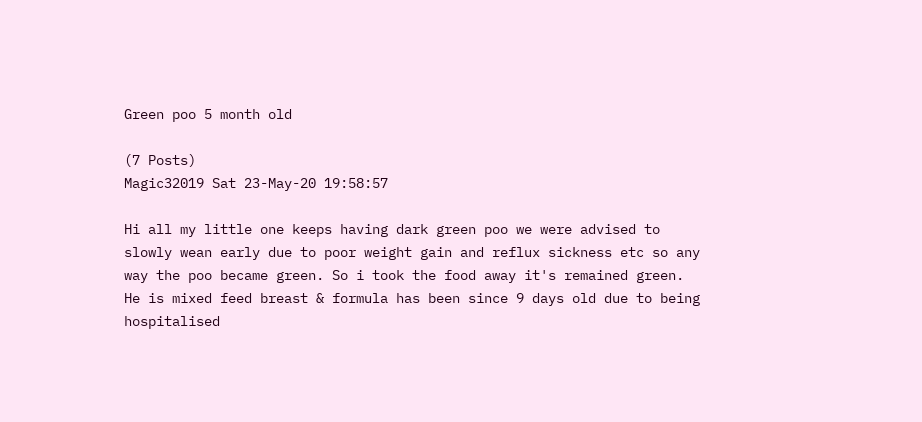Green poo 5 month old

(7 Posts)
Magic32019 Sat 23-May-20 19:58:57

Hi all my little one keeps having dark green poo we were advised to slowly wean early due to poor weight gain and reflux sickness etc so any way the poo became green. So i took the food away it's remained green.
He is mixed feed breast & formula has been since 9 days old due to being hospitalised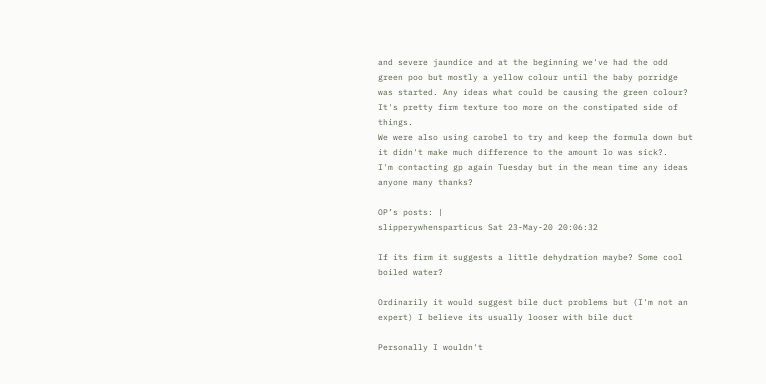and severe jaundice and at the beginning we've had the odd green poo but mostly a yellow colour until the baby porridge was started. Any ideas what could be causing the green colour? It's pretty firm texture too more on the constipated side of things.
We were also using carobel to try and keep the formula down but it didn't make much difference to the amount lo was sick?.
I'm contacting gp again Tuesday but in the mean time any ideas anyone many thanks?

OP’s posts: |
slipperywhensparticus Sat 23-May-20 20:06:32

If its firm it suggests a little dehydration maybe? Some cool boiled water?

Ordinarily it would suggest bile duct problems but (I'm not an expert) I believe its usually looser with bile duct

Personally I wouldn't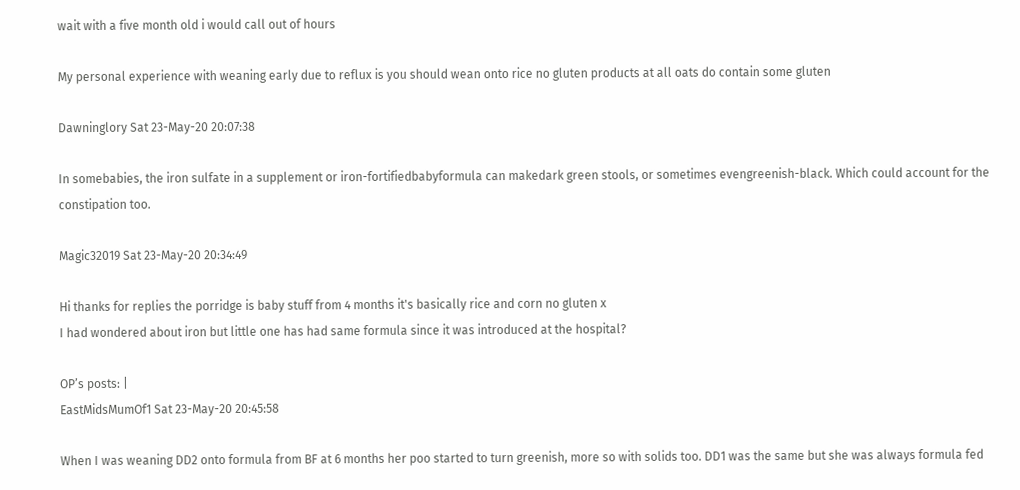wait with a five month old i would call out of hours

My personal experience with weaning early due to reflux is you should wean onto rice no gluten products at all oats do contain some gluten

Dawninglory Sat 23-May-20 20:07:38

In somebabies, the iron sulfate in a supplement or iron-fortifiedbabyformula can makedark green stools, or sometimes evengreenish-black. Which could account for the constipation too.

Magic32019 Sat 23-May-20 20:34:49

Hi thanks for replies the porridge is baby stuff from 4 months it's basically rice and corn no gluten x
I had wondered about iron but little one has had same formula since it was introduced at the hospital?

OP’s posts: |
EastMidsMumOf1 Sat 23-May-20 20:45:58

When I was weaning DD2 onto formula from BF at 6 months her poo started to turn greenish, more so with solids too. DD1 was the same but she was always formula fed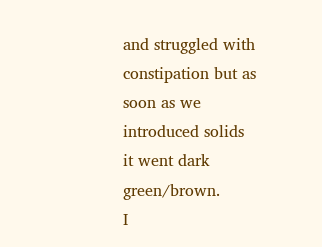and struggled with constipation but as soon as we introduced solids it went dark green/brown.
I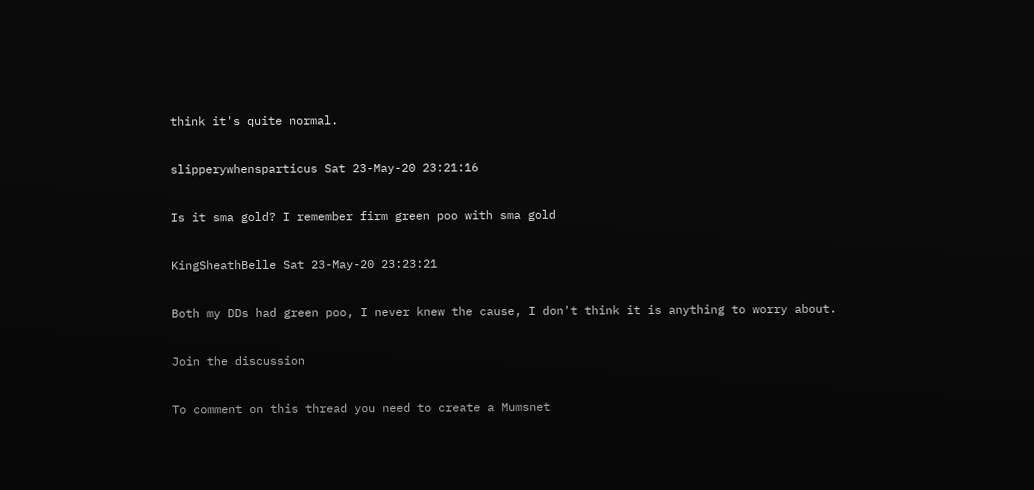think it's quite normal.

slipperywhensparticus Sat 23-May-20 23:21:16

Is it sma gold? I remember firm green poo with sma gold

KingSheathBelle Sat 23-May-20 23:23:21

Both my DDs had green poo, I never knew the cause, I don't think it is anything to worry about.

Join the discussion

To comment on this thread you need to create a Mumsnet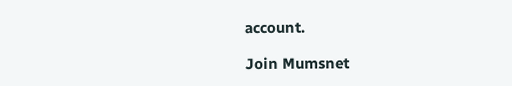account.

Join Mumsnet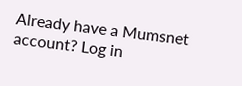Already have a Mumsnet account? Log in